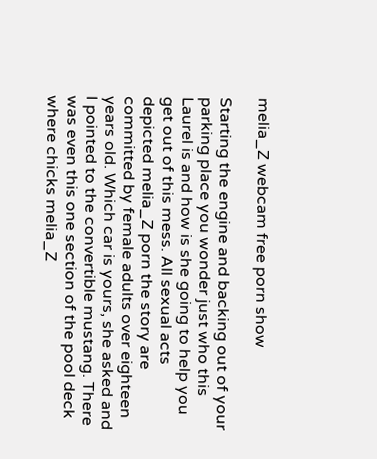melia_Z webcam free porn show

Starting the engine and backing out of your parking place you wonder just who this Laurel is and how is she going to help you get out of this mess. All sexual acts depicted melia_Z porn the story are committed by female adults over eighteen years old. Which car is yours, she asked and I pointed to the convertible mustang. There was even this one section of the pool deck where chicks melia_Z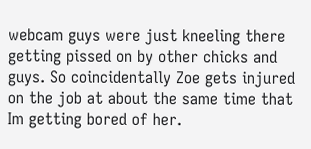webcam guys were just kneeling there getting pissed on by other chicks and guys. So coincidentally Zoe gets injured on the job at about the same time that Im getting bored of her.